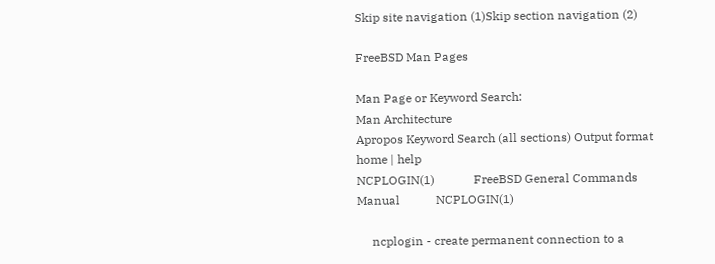Skip site navigation (1)Skip section navigation (2)

FreeBSD Man Pages

Man Page or Keyword Search:
Man Architecture
Apropos Keyword Search (all sections) Output format
home | help
NCPLOGIN(1)             FreeBSD General Commands Manual            NCPLOGIN(1)

     ncplogin - create permanent connection to a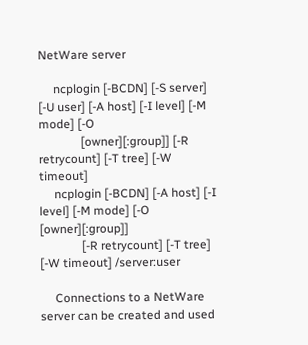NetWare server

     ncplogin [-BCDN] [-S server] [-U user] [-A host] [-I level] [-M mode] [-O
              [owner][:group]] [-R retrycount] [-T tree] [-W timeout]
     ncplogin [-BCDN] [-A host] [-I level] [-M mode] [-O [owner][:group]]
              [-R retrycount] [-T tree] [-W timeout] /server:user

     Connections to a NetWare server can be created and used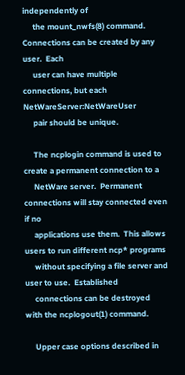independently of
     the mount_nwfs(8) command.  Connections can be created by any user.  Each
     user can have multiple connections, but each NetWareServer:NetWareUser
     pair should be unique.

     The ncplogin command is used to create a permanent connection to a
     NetWare server.  Permanent connections will stay connected even if no
     applications use them.  This allows users to run different ncp* programs
     without specifying a file server and user to use.  Established
     connections can be destroyed with the ncplogout(1) command.

     Upper case options described in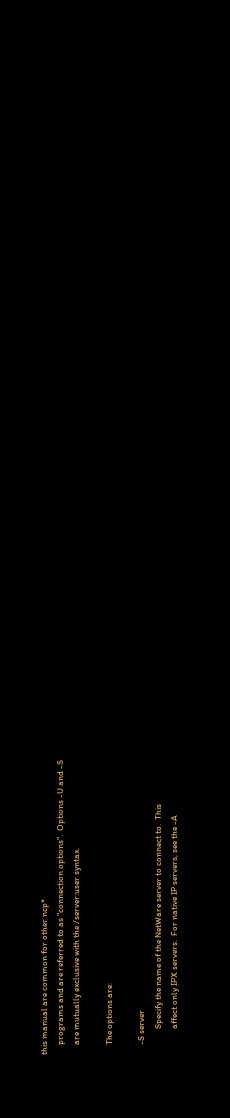this manual are common for other ncp*
     programs and are referred to as "connection options".  Options -U and -S
     are mutually exclusive with the /server:user syntax.

     The options are:

     -S server
             Specify the name of the NetWare server to connect to.  This
             affect only IPX servers.  For native IP servers, see the -A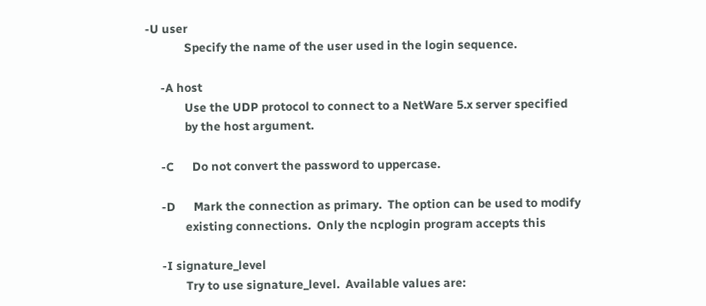-U user
             Specify the name of the user used in the login sequence.

     -A host
             Use the UDP protocol to connect to a NetWare 5.x server specified
             by the host argument.

     -C      Do not convert the password to uppercase.

     -D      Mark the connection as primary.  The option can be used to modify
             existing connections.  Only the ncplogin program accepts this

     -I signature_level
             Try to use signature_level.  Available values are: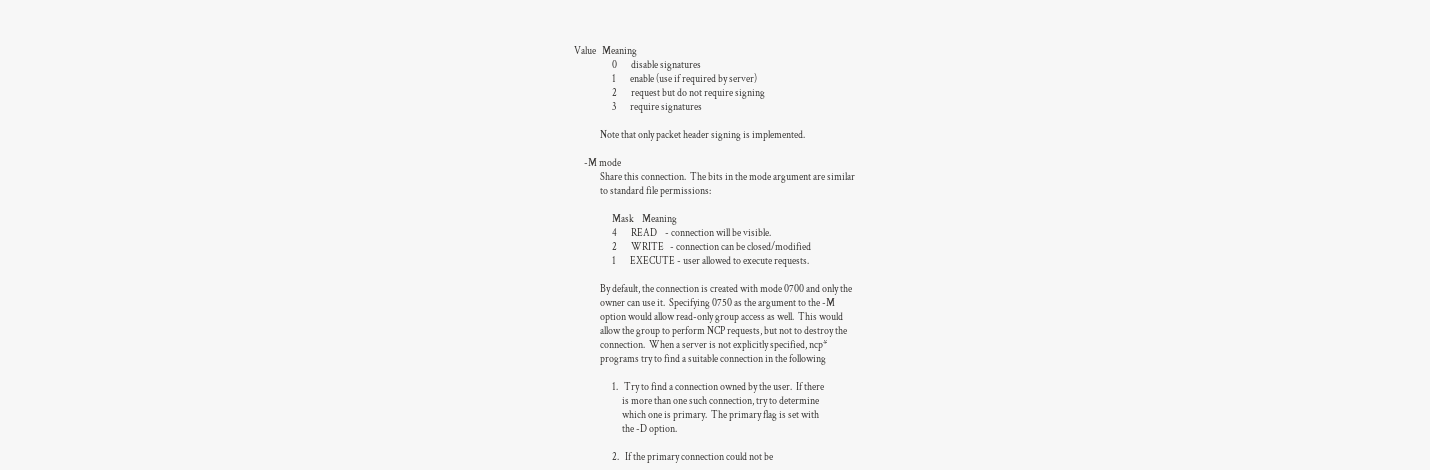Value   Meaning
                   0       disable signatures
                   1       enable (use if required by server)
                   2       request but do not require signing
                   3       require signatures

             Note that only packet header signing is implemented.

     -M mode
             Share this connection.  The bits in the mode argument are similar
             to standard file permissions:

                   Mask    Meaning
                   4       READ    - connection will be visible.
                   2       WRITE   - connection can be closed/modified
                   1       EXECUTE - user allowed to execute requests.

             By default, the connection is created with mode 0700 and only the
             owner can use it.  Specifying 0750 as the argument to the -M
             option would allow read-only group access as well.  This would
             allow the group to perform NCP requests, but not to destroy the
             connection.  When a server is not explicitly specified, ncp*
             programs try to find a suitable connection in the following

                   1.   Try to find a connection owned by the user.  If there
                        is more than one such connection, try to determine
                        which one is primary.  The primary flag is set with
                        the -D option.

                   2.   If the primary connection could not be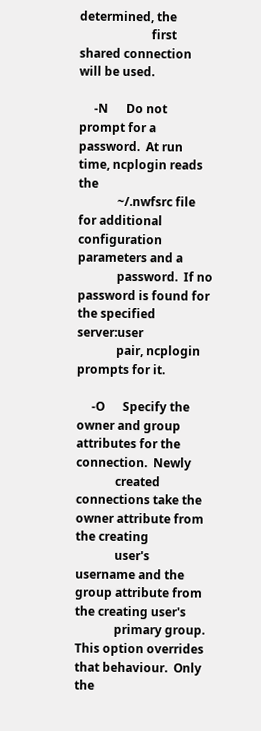determined, the
                        first shared connection will be used.

     -N      Do not prompt for a password.  At run time, ncplogin reads the
             ~/.nwfsrc file for additional configuration parameters and a
             password.  If no password is found for the specified server:user
             pair, ncplogin prompts for it.

     -O      Specify the owner and group attributes for the connection.  Newly
             created connections take the owner attribute from the creating
             user's username and the group attribute from the creating user's
             primary group.  This option overrides that behaviour.  Only the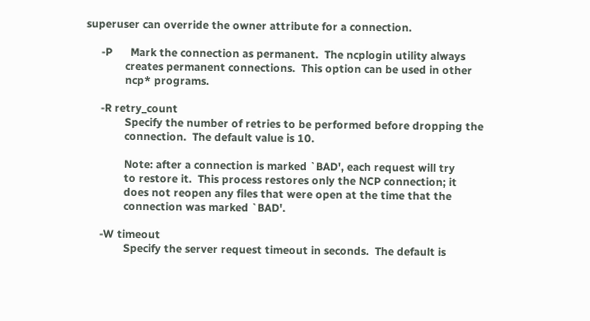superuser can override the owner attribute for a connection.

     -P      Mark the connection as permanent.  The ncplogin utility always
             creates permanent connections.  This option can be used in other
             ncp* programs.

     -R retry_count
             Specify the number of retries to be performed before dropping the
             connection.  The default value is 10.

             Note: after a connection is marked `BAD', each request will try
             to restore it.  This process restores only the NCP connection; it
             does not reopen any files that were open at the time that the
             connection was marked `BAD'.

     -W timeout
             Specify the server request timeout in seconds.  The default is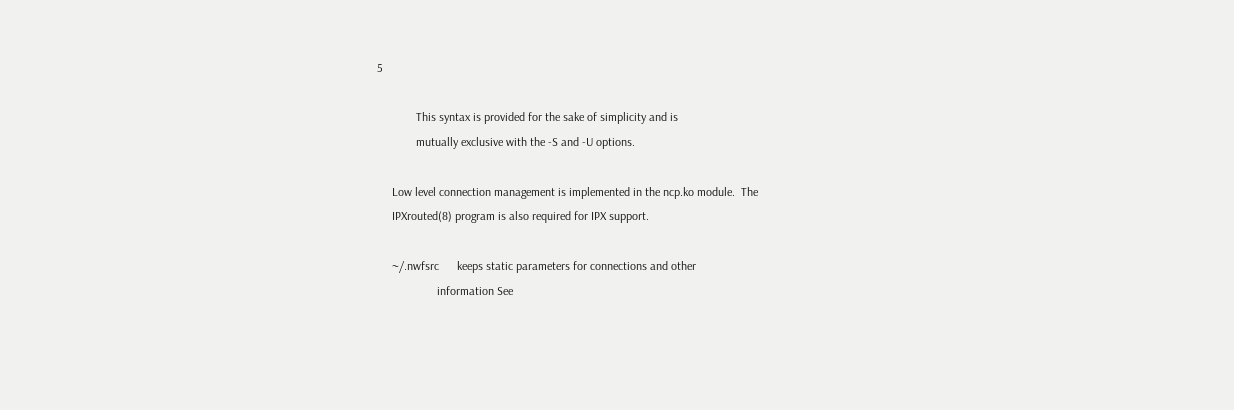5

             This syntax is provided for the sake of simplicity and is
             mutually exclusive with the -S and -U options.

     Low level connection management is implemented in the ncp.ko module.  The
     IPXrouted(8) program is also required for IPX support.

     ~/.nwfsrc      keeps static parameters for connections and other
                    information See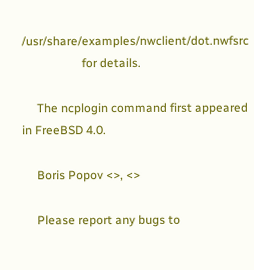/usr/share/examples/nwclient/dot.nwfsrc
                    for details.

     The ncplogin command first appeared in FreeBSD 4.0.

     Boris Popov <>, <>

     Please report any bugs to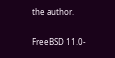the author.

FreeBSD 11.0-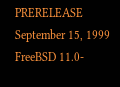PRERELEASE       September 15, 1999       FreeBSD 11.0-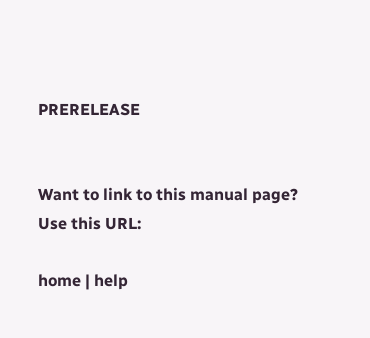PRERELEASE


Want to link to this manual page? Use this URL:

home | help